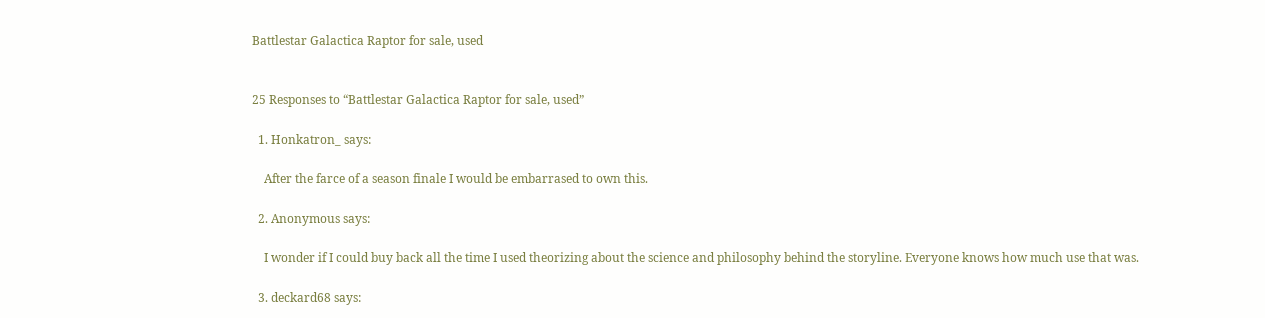Battlestar Galactica Raptor for sale, used


25 Responses to “Battlestar Galactica Raptor for sale, used”

  1. Honkatron_ says:

    After the farce of a season finale I would be embarrased to own this.

  2. Anonymous says:

    I wonder if I could buy back all the time I used theorizing about the science and philosophy behind the storyline. Everyone knows how much use that was.

  3. deckard68 says: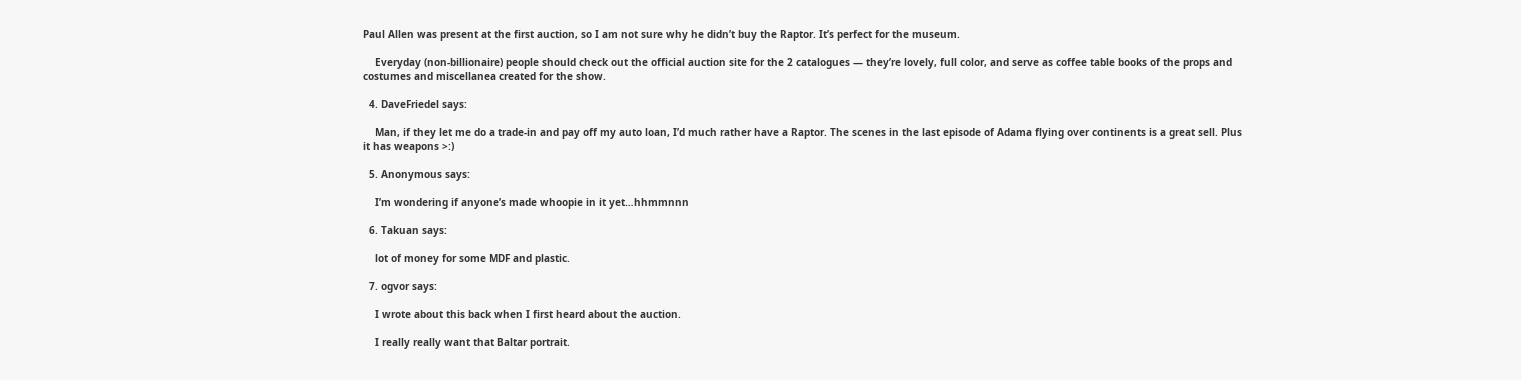Paul Allen was present at the first auction, so I am not sure why he didn’t buy the Raptor. It’s perfect for the museum.

    Everyday (non-billionaire) people should check out the official auction site for the 2 catalogues — they’re lovely, full color, and serve as coffee table books of the props and costumes and miscellanea created for the show.

  4. DaveFriedel says:

    Man, if they let me do a trade-in and pay off my auto loan, I’d much rather have a Raptor. The scenes in the last episode of Adama flying over continents is a great sell. Plus it has weapons >:)

  5. Anonymous says:

    I’m wondering if anyone’s made whoopie in it yet…hhmmnnn

  6. Takuan says:

    lot of money for some MDF and plastic.

  7. ogvor says:

    I wrote about this back when I first heard about the auction.

    I really really want that Baltar portrait.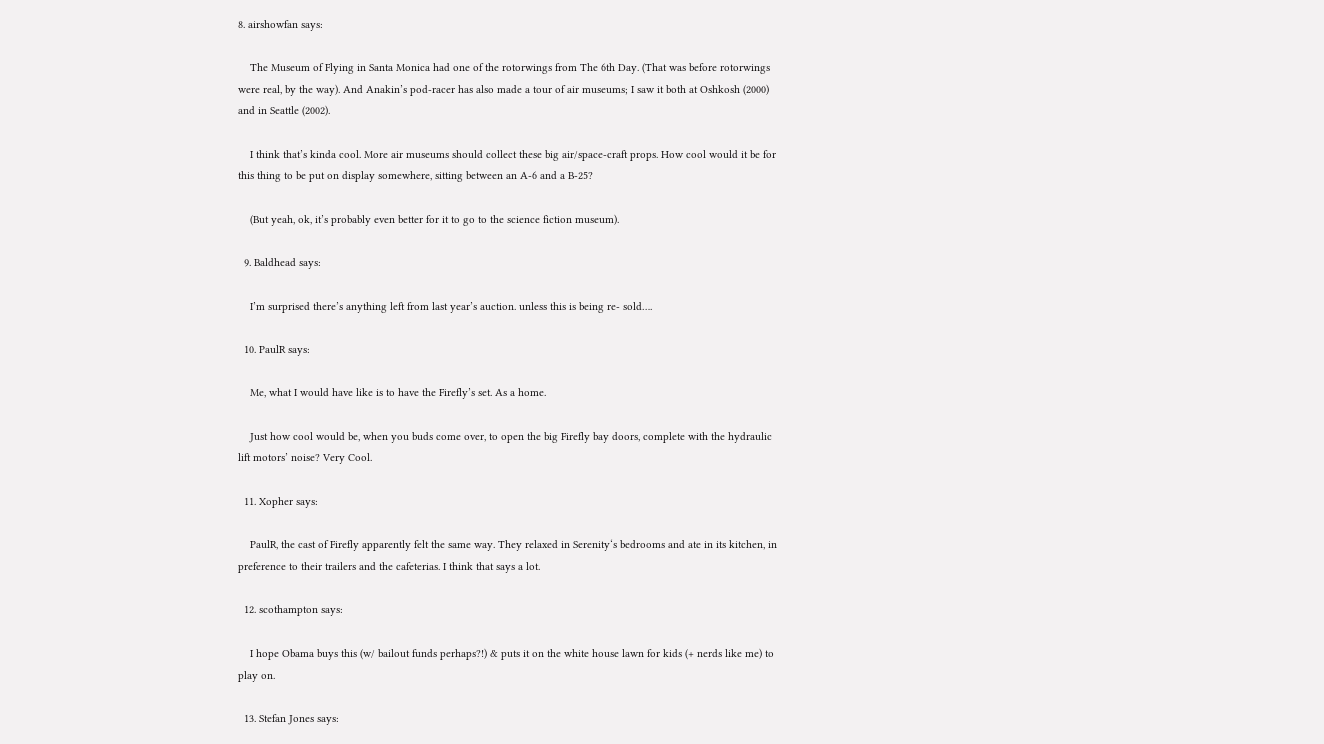8. airshowfan says:

    The Museum of Flying in Santa Monica had one of the rotorwings from The 6th Day. (That was before rotorwings were real, by the way). And Anakin’s pod-racer has also made a tour of air museums; I saw it both at Oshkosh (2000) and in Seattle (2002).

    I think that’s kinda cool. More air museums should collect these big air/space-craft props. How cool would it be for this thing to be put on display somewhere, sitting between an A-6 and a B-25?

    (But yeah, ok, it’s probably even better for it to go to the science fiction museum).

  9. Baldhead says:

    I’m surprised there’s anything left from last year’s auction. unless this is being re- sold….

  10. PaulR says:

    Me, what I would have like is to have the Firefly’s set. As a home.

    Just how cool would be, when you buds come over, to open the big Firefly bay doors, complete with the hydraulic lift motors’ noise? Very Cool.

  11. Xopher says:

    PaulR, the cast of Firefly apparently felt the same way. They relaxed in Serenity‘s bedrooms and ate in its kitchen, in preference to their trailers and the cafeterias. I think that says a lot.

  12. scothampton says:

    I hope Obama buys this (w/ bailout funds perhaps?!) & puts it on the white house lawn for kids (+ nerds like me) to play on.

  13. Stefan Jones says: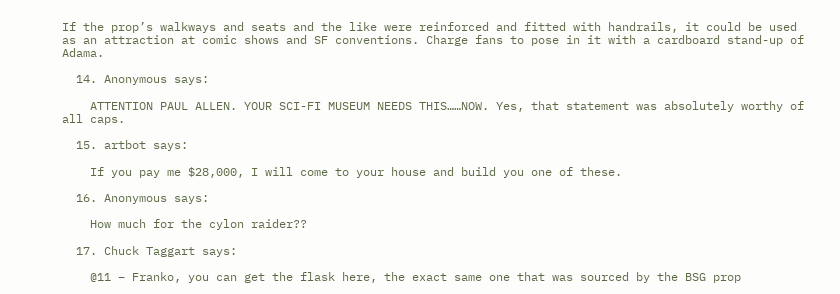If the prop’s walkways and seats and the like were reinforced and fitted with handrails, it could be used as an attraction at comic shows and SF conventions. Charge fans to pose in it with a cardboard stand-up of Adama.

  14. Anonymous says:

    ATTENTION PAUL ALLEN. YOUR SCI-FI MUSEUM NEEDS THIS……NOW. Yes, that statement was absolutely worthy of all caps.

  15. artbot says:

    If you pay me $28,000, I will come to your house and build you one of these.

  16. Anonymous says:

    How much for the cylon raider??

  17. Chuck Taggart says:

    @11 – Franko, you can get the flask here, the exact same one that was sourced by the BSG prop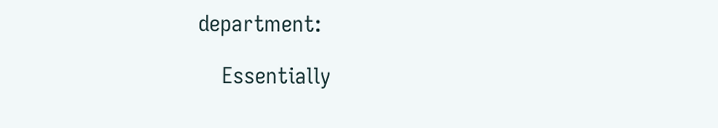department:

    Essentially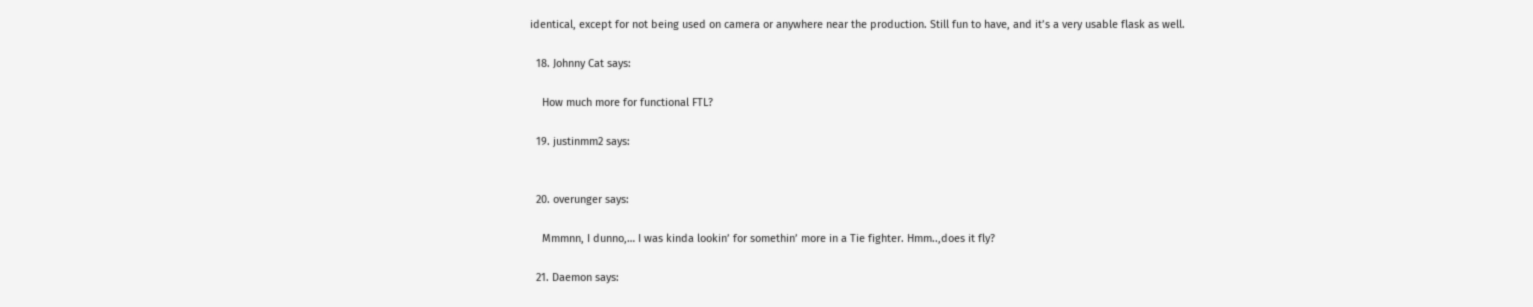identical, except for not being used on camera or anywhere near the production. Still fun to have, and it’s a very usable flask as well.

  18. Johnny Cat says:

    How much more for functional FTL?

  19. justinmm2 says:


  20. overunger says:

    Mmmnn, I dunno,… I was kinda lookin’ for somethin’ more in a Tie fighter. Hmm..,does it fly?

  21. Daemon says: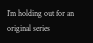I’m holding out for an original series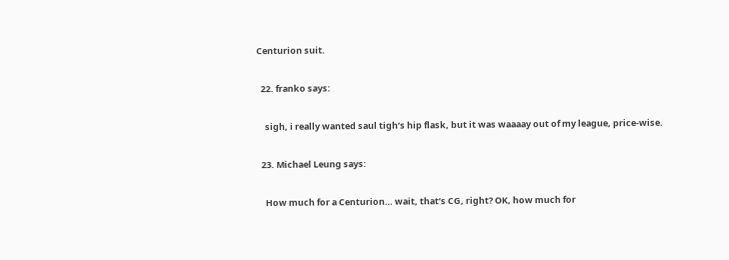Centurion suit.

  22. franko says:

    sigh, i really wanted saul tigh’s hip flask, but it was waaaay out of my league, price-wise.

  23. Michael Leung says:

    How much for a Centurion… wait, that’s CG, right? OK, how much for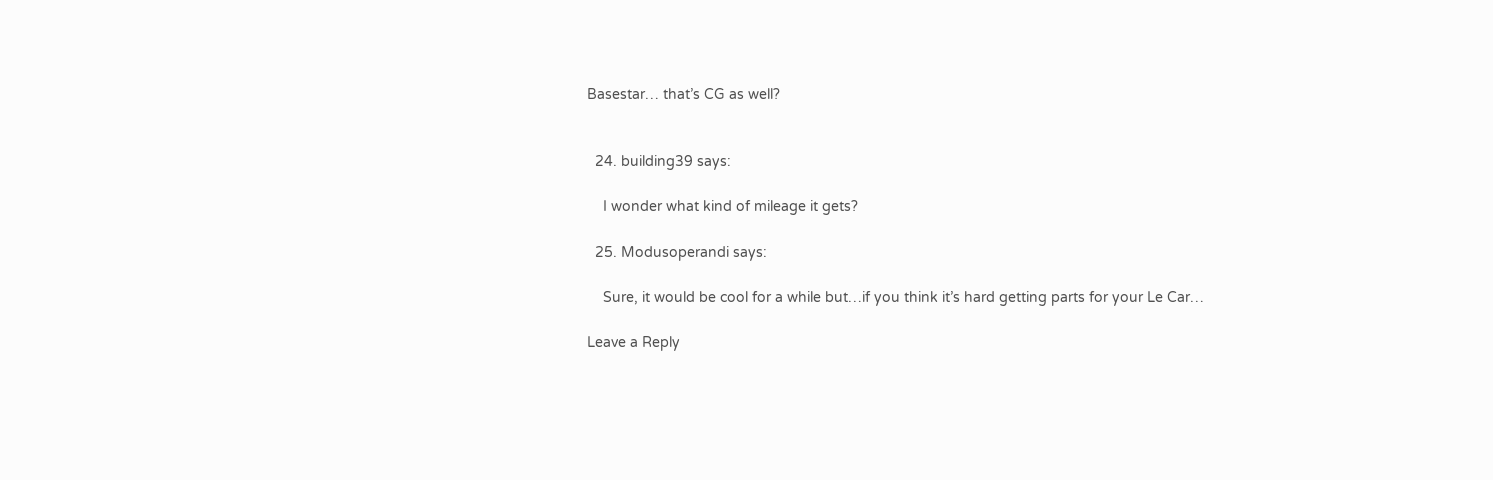Basestar… that’s CG as well?


  24. building39 says:

    I wonder what kind of mileage it gets?

  25. Modusoperandi says:

    Sure, it would be cool for a while but…if you think it’s hard getting parts for your Le Car…

Leave a Reply